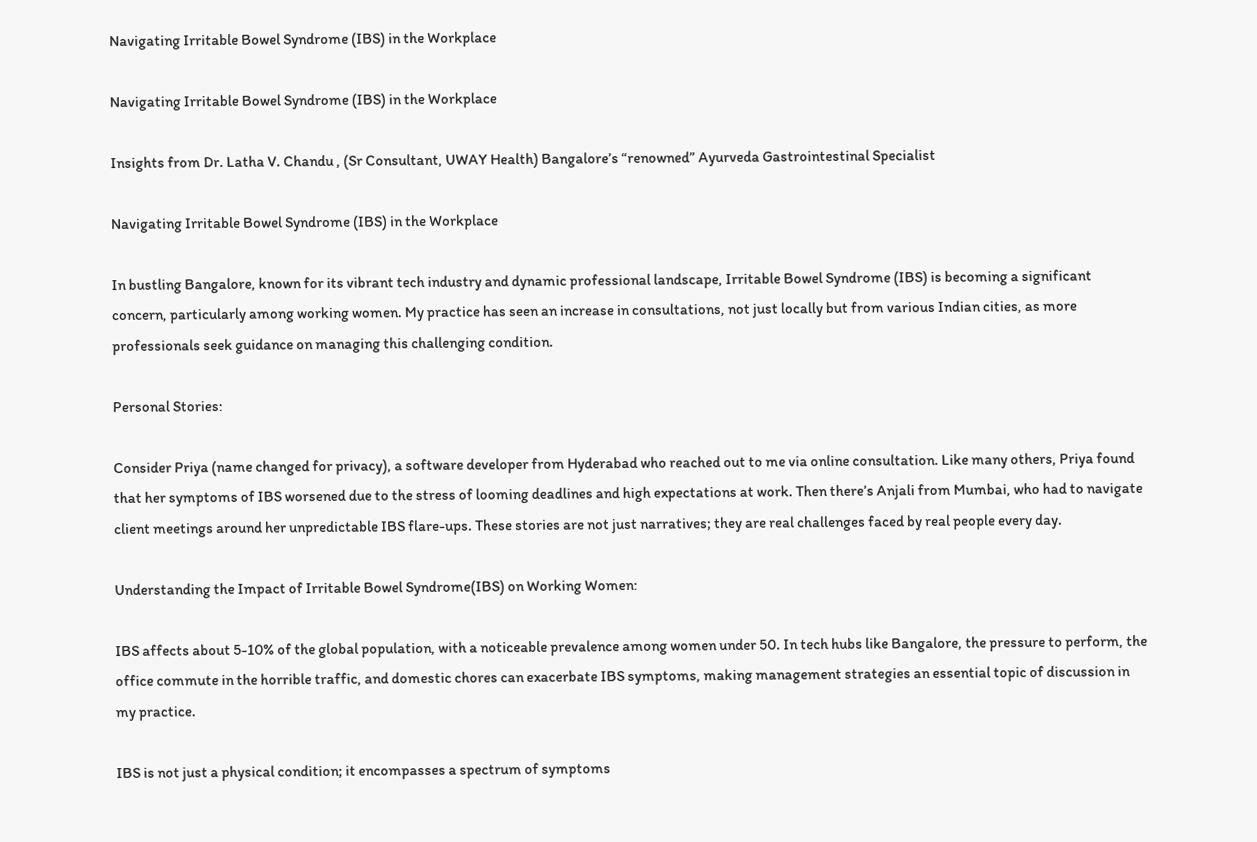Navigating Irritable Bowel Syndrome (IBS) in the Workplace

Navigating Irritable Bowel Syndrome (IBS) in the Workplace

Insights from Dr. Latha V. Chandu , (Sr Consultant, UWAY Health) Bangalore’s “renowned” Ayurveda Gastrointestinal Specialist

Navigating Irritable Bowel Syndrome (IBS) in the Workplace

In bustling Bangalore, known for its vibrant tech industry and dynamic professional landscape, Irritable Bowel Syndrome (IBS) is becoming a significant concern, particularly among working women. My practice has seen an increase in consultations, not just locally but from various Indian cities, as more professionals seek guidance on managing this challenging condition.

Personal Stories:

Consider Priya (name changed for privacy), a software developer from Hyderabad who reached out to me via online consultation. Like many others, Priya found that her symptoms of IBS worsened due to the stress of looming deadlines and high expectations at work. Then there’s Anjali from Mumbai, who had to navigate client meetings around her unpredictable IBS flare-ups. These stories are not just narratives; they are real challenges faced by real people every day.

Understanding the Impact of Irritable Bowel Syndrome(IBS) on Working Women:

IBS affects about 5-10% of the global population, with a noticeable prevalence among women under 50. In tech hubs like Bangalore, the pressure to perform, the office commute in the horrible traffic, and domestic chores can exacerbate IBS symptoms, making management strategies an essential topic of discussion in my practice.

IBS is not just a physical condition; it encompasses a spectrum of symptoms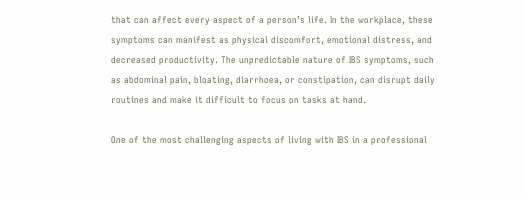that can affect every aspect of a person’s life. In the workplace, these symptoms can manifest as physical discomfort, emotional distress, and decreased productivity. The unpredictable nature of IBS symptoms, such as abdominal pain, bloating, diarrhoea, or constipation, can disrupt daily routines and make it difficult to focus on tasks at hand.

One of the most challenging aspects of living with IBS in a professional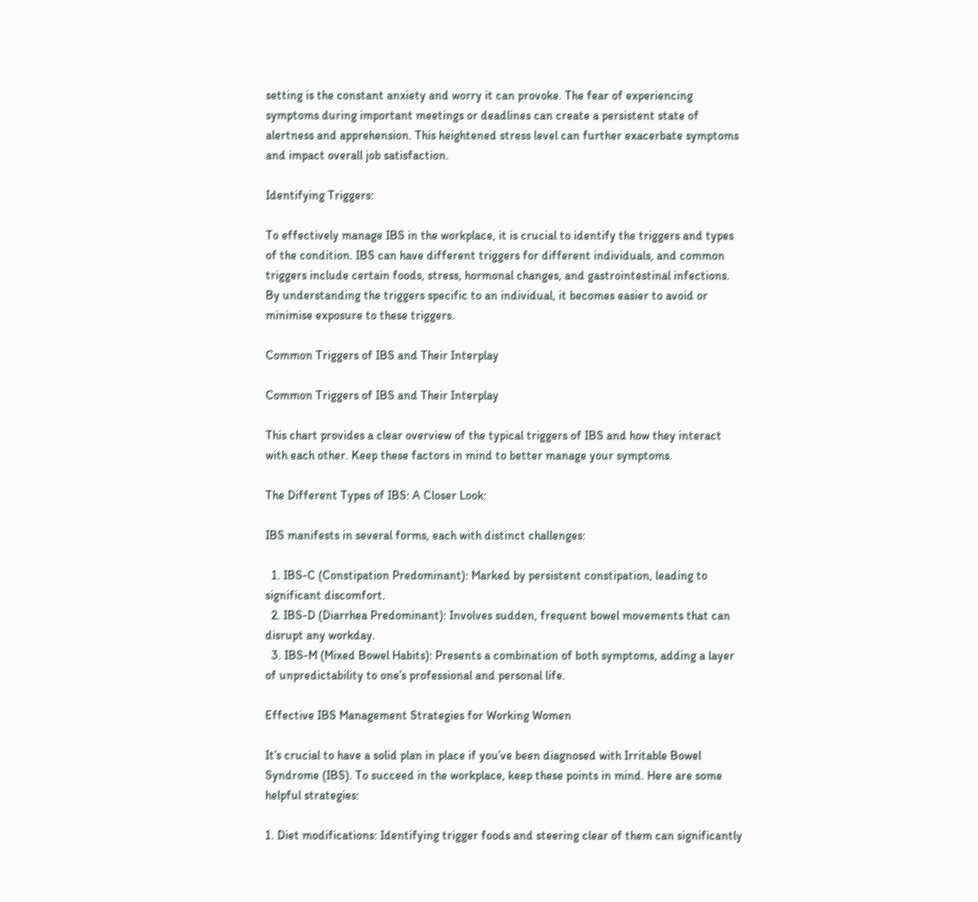setting is the constant anxiety and worry it can provoke. The fear of experiencing symptoms during important meetings or deadlines can create a persistent state of alertness and apprehension. This heightened stress level can further exacerbate symptoms and impact overall job satisfaction.

Identifying Triggers:

To effectively manage IBS in the workplace, it is crucial to identify the triggers and types of the condition. IBS can have different triggers for different individuals, and common triggers include certain foods, stress, hormonal changes, and gastrointestinal infections. By understanding the triggers specific to an individual, it becomes easier to avoid or minimise exposure to these triggers.

Common Triggers of IBS and Their Interplay

Common Triggers of IBS and Their Interplay

This chart provides a clear overview of the typical triggers of IBS and how they interact with each other. Keep these factors in mind to better manage your symptoms.

The Different Types of IBS: A Closer Look:

IBS manifests in several forms, each with distinct challenges:

  1. IBS-C (Constipation Predominant): Marked by persistent constipation, leading to significant discomfort.
  2. IBS-D (Diarrhea Predominant): Involves sudden, frequent bowel movements that can disrupt any workday.
  3. IBS-M (Mixed Bowel Habits): Presents a combination of both symptoms, adding a layer of unpredictability to one’s professional and personal life.

Effective IBS Management Strategies for Working Women

It’s crucial to have a solid plan in place if you’ve been diagnosed with Irritable Bowel Syndrome (IBS). To succeed in the workplace, keep these points in mind. Here are some helpful strategies:

1. Diet modifications: Identifying trigger foods and steering clear of them can significantly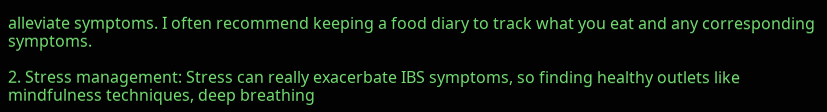alleviate symptoms. I often recommend keeping a food diary to track what you eat and any corresponding symptoms.

2. Stress management: Stress can really exacerbate IBS symptoms, so finding healthy outlets like mindfulness techniques, deep breathing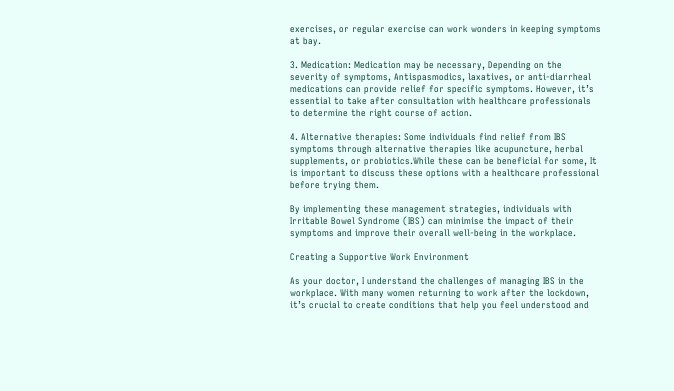exercises, or regular exercise can work wonders in keeping symptoms at bay.

3. Medication: Medication may be necessary, Depending on the severity of symptoms, Antispasmodics, laxatives, or anti-diarrheal medications can provide relief for specific symptoms. However, it’s essential to take after consultation with healthcare professionals to determine the right course of action.

4. Alternative therapies: Some individuals find relief from IBS symptoms through alternative therapies like acupuncture, herbal supplements, or probiotics.While these can be beneficial for some, It is important to discuss these options with a healthcare professional before trying them.

By implementing these management strategies, individuals with Irritable Bowel Syndrome (IBS) can minimise the impact of their symptoms and improve their overall well-being in the workplace.

Creating a Supportive Work Environment

As your doctor, I understand the challenges of managing IBS in the workplace. With many women returning to work after the lockdown, it’s crucial to create conditions that help you feel understood and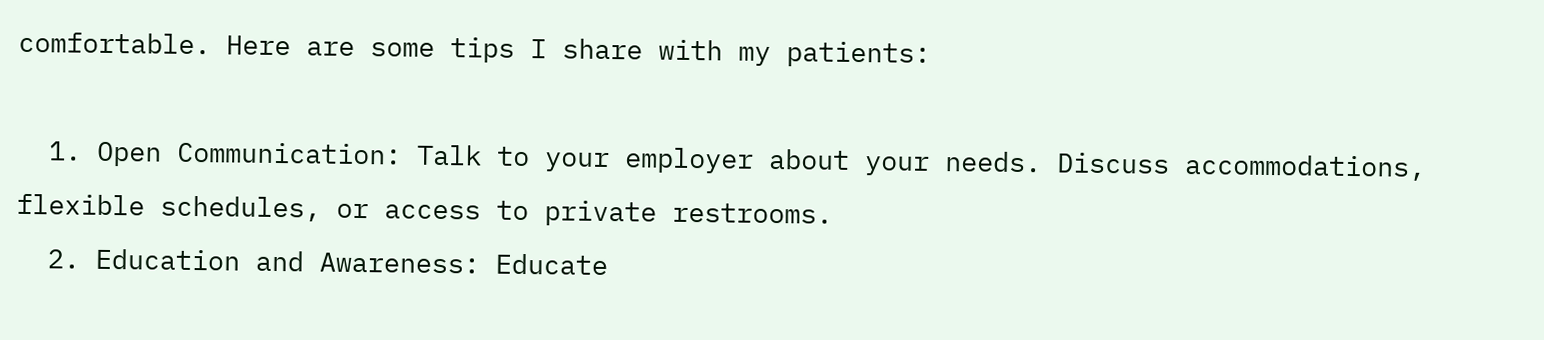comfortable. Here are some tips I share with my patients:

  1. Open Communication: Talk to your employer about your needs. Discuss accommodations, flexible schedules, or access to private restrooms.
  2. Education and Awareness: Educate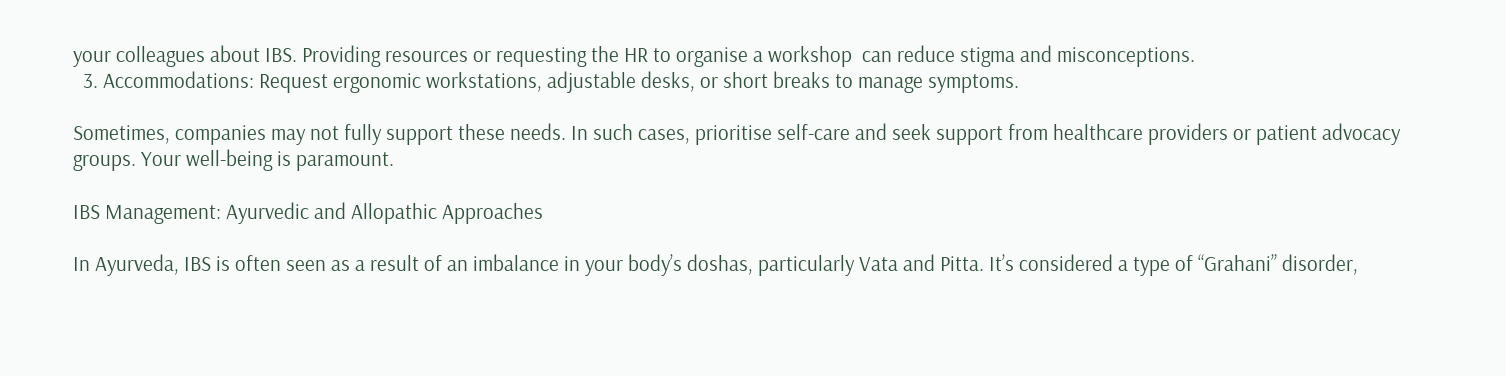your colleagues about IBS. Providing resources or requesting the HR to organise a workshop  can reduce stigma and misconceptions.
  3. Accommodations: Request ergonomic workstations, adjustable desks, or short breaks to manage symptoms.

Sometimes, companies may not fully support these needs. In such cases, prioritise self-care and seek support from healthcare providers or patient advocacy groups. Your well-being is paramount.

IBS Management: Ayurvedic and Allopathic Approaches

In Ayurveda, IBS is often seen as a result of an imbalance in your body’s doshas, particularly Vata and Pitta. It’s considered a type of “Grahani” disorder,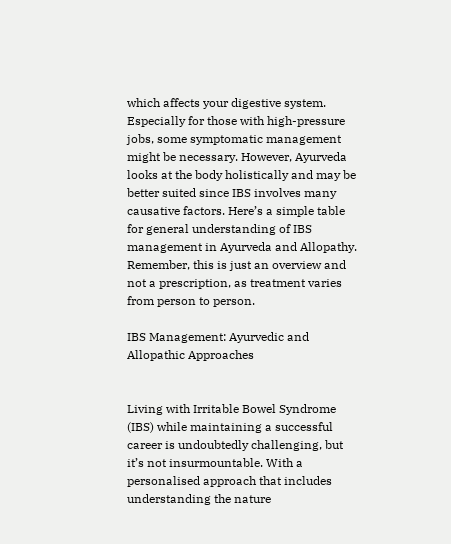which affects your digestive system. Especially for those with high-pressure jobs, some symptomatic management might be necessary. However, Ayurveda looks at the body holistically and may be better suited since IBS involves many causative factors. Here’s a simple table for general understanding of IBS management in Ayurveda and Allopathy. Remember, this is just an overview and not a prescription, as treatment varies from person to person.

IBS Management: Ayurvedic and Allopathic Approaches


Living with Irritable Bowel Syndrome (IBS) while maintaining a successful career is undoubtedly challenging, but it’s not insurmountable. With a personalised approach that includes understanding the nature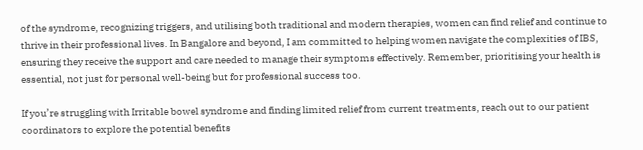of the syndrome, recognizing triggers, and utilising both traditional and modern therapies, women can find relief and continue to thrive in their professional lives. In Bangalore and beyond, I am committed to helping women navigate the complexities of IBS, ensuring they receive the support and care needed to manage their symptoms effectively. Remember, prioritising your health is essential, not just for personal well-being but for professional success too.

If you’re struggling with Irritable bowel syndrome and finding limited relief from current treatments, reach out to our patient coordinators to explore the potential benefits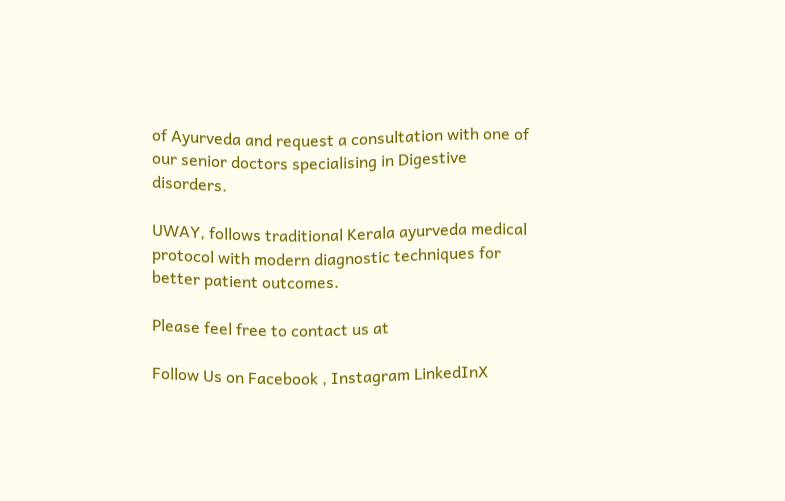of Ayurveda and request a consultation with one of our senior doctors specialising in Digestive disorders.

UWAY, follows traditional Kerala ayurveda medical protocol with modern diagnostic techniques for better patient outcomes.

Please feel free to contact us at

Follow Us on Facebook , Instagram LinkedInX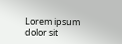Lorem ipsum dolor sit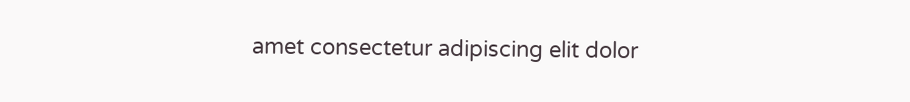amet consectetur adipiscing elit dolor